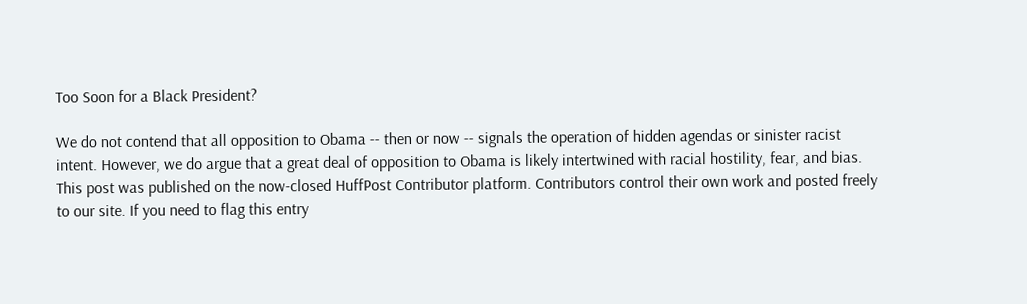Too Soon for a Black President?

We do not contend that all opposition to Obama -- then or now -- signals the operation of hidden agendas or sinister racist intent. However, we do argue that a great deal of opposition to Obama is likely intertwined with racial hostility, fear, and bias.
This post was published on the now-closed HuffPost Contributor platform. Contributors control their own work and posted freely to our site. If you need to flag this entry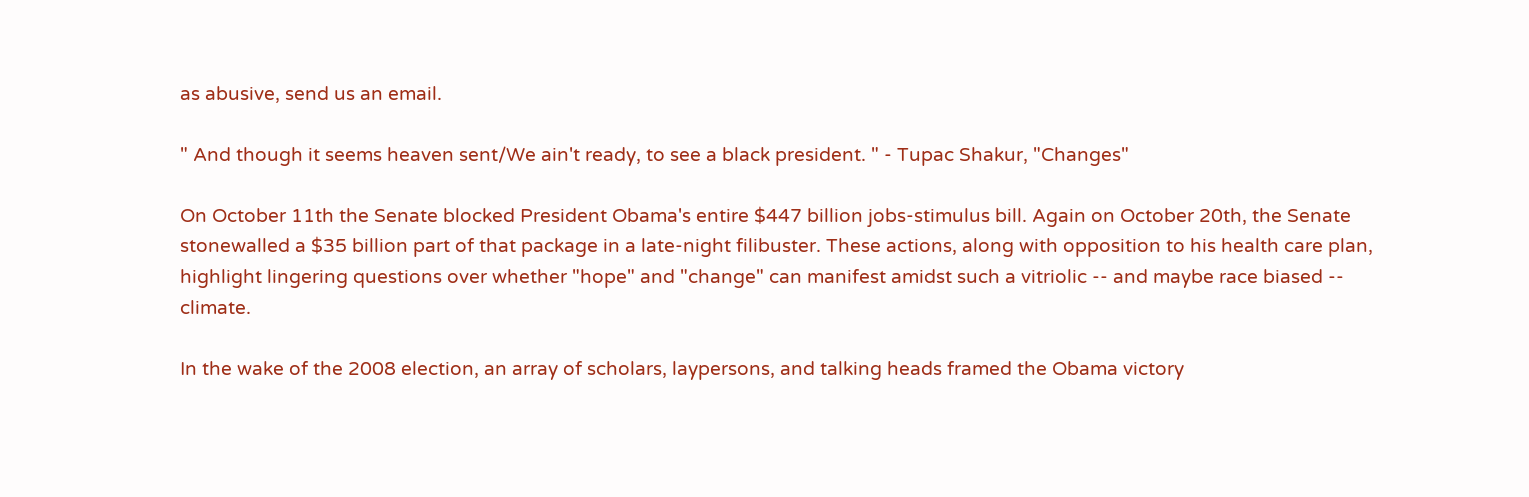as abusive, send us an email.

" And though it seems heaven sent/We ain't ready, to see a black president. " - Tupac Shakur, "Changes"

On October 11th the Senate blocked President Obama's entire $447 billion jobs-stimulus bill. Again on October 20th, the Senate stonewalled a $35 billion part of that package in a late-night filibuster. These actions, along with opposition to his health care plan, highlight lingering questions over whether "hope" and "change" can manifest amidst such a vitriolic -- and maybe race biased -- climate.

In the wake of the 2008 election, an array of scholars, laypersons, and talking heads framed the Obama victory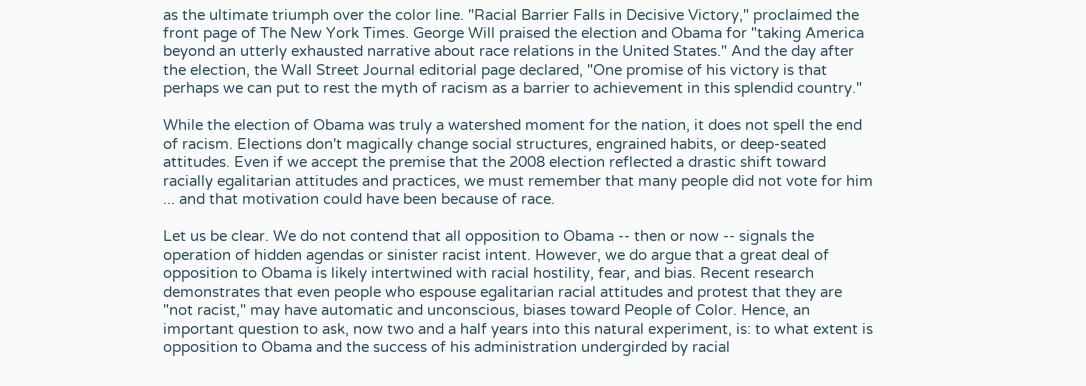as the ultimate triumph over the color line. "Racial Barrier Falls in Decisive Victory," proclaimed the front page of The New York Times. George Will praised the election and Obama for "taking America beyond an utterly exhausted narrative about race relations in the United States." And the day after the election, the Wall Street Journal editorial page declared, "One promise of his victory is that perhaps we can put to rest the myth of racism as a barrier to achievement in this splendid country."

While the election of Obama was truly a watershed moment for the nation, it does not spell the end of racism. Elections don't magically change social structures, engrained habits, or deep-seated attitudes. Even if we accept the premise that the 2008 election reflected a drastic shift toward racially egalitarian attitudes and practices, we must remember that many people did not vote for him ... and that motivation could have been because of race.

Let us be clear. We do not contend that all opposition to Obama -- then or now -- signals the operation of hidden agendas or sinister racist intent. However, we do argue that a great deal of opposition to Obama is likely intertwined with racial hostility, fear, and bias. Recent research demonstrates that even people who espouse egalitarian racial attitudes and protest that they are "not racist," may have automatic and unconscious, biases toward People of Color. Hence, an important question to ask, now two and a half years into this natural experiment, is: to what extent is opposition to Obama and the success of his administration undergirded by racial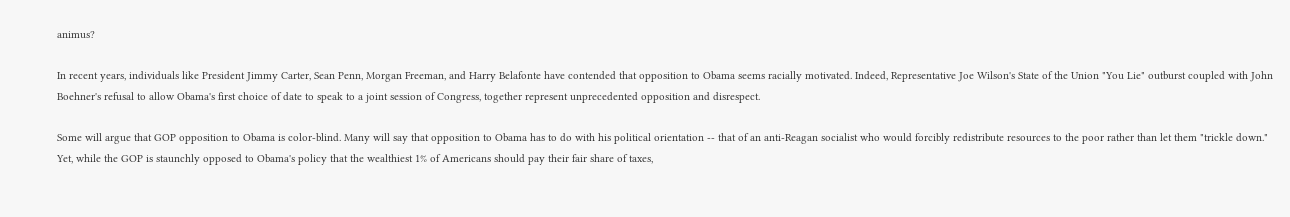animus?

In recent years, individuals like President Jimmy Carter, Sean Penn, Morgan Freeman, and Harry Belafonte have contended that opposition to Obama seems racially motivated. Indeed, Representative Joe Wilson's State of the Union "You Lie" outburst coupled with John Boehner's refusal to allow Obama's first choice of date to speak to a joint session of Congress, together represent unprecedented opposition and disrespect.

Some will argue that GOP opposition to Obama is color-blind. Many will say that opposition to Obama has to do with his political orientation -- that of an anti-Reagan socialist who would forcibly redistribute resources to the poor rather than let them "trickle down." Yet, while the GOP is staunchly opposed to Obama's policy that the wealthiest 1% of Americans should pay their fair share of taxes,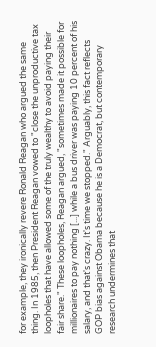for example, they ironically revere Ronald Reagan who argued the same thing. In 1985, then President Reagan vowed to "close the unproductive tax loopholes that have allowed some of the truly wealthy to avoid paying their fair share." These loopholes, Reagan argued, "sometimes made it possible for millionaires to pay nothing [...] while a bus driver was paying 10 percent of his salary, and that's crazy. It's time we stopped." Arguably, this fact reflects GOP bias against Obama because he is a Democrat, but contemporary research undermines that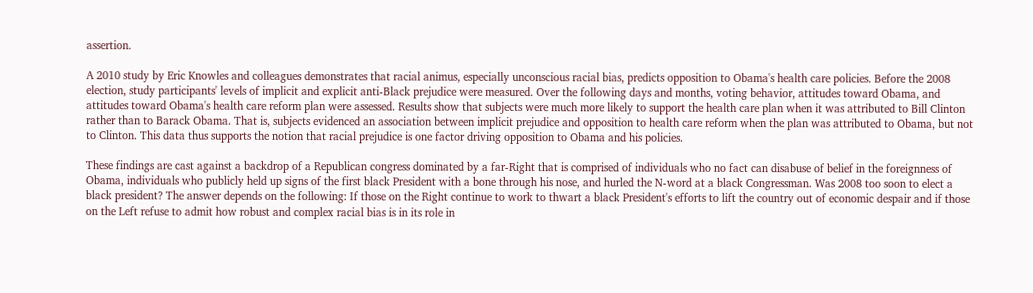assertion.

A 2010 study by Eric Knowles and colleagues demonstrates that racial animus, especially unconscious racial bias, predicts opposition to Obama's health care policies. Before the 2008 election, study participants' levels of implicit and explicit anti-Black prejudice were measured. Over the following days and months, voting behavior, attitudes toward Obama, and attitudes toward Obama's health care reform plan were assessed. Results show that subjects were much more likely to support the health care plan when it was attributed to Bill Clinton rather than to Barack Obama. That is, subjects evidenced an association between implicit prejudice and opposition to health care reform when the plan was attributed to Obama, but not to Clinton. This data thus supports the notion that racial prejudice is one factor driving opposition to Obama and his policies.

These findings are cast against a backdrop of a Republican congress dominated by a far-Right that is comprised of individuals who no fact can disabuse of belief in the foreignness of Obama, individuals who publicly held up signs of the first black President with a bone through his nose, and hurled the N-word at a black Congressman. Was 2008 too soon to elect a black president? The answer depends on the following: If those on the Right continue to work to thwart a black President's efforts to lift the country out of economic despair and if those on the Left refuse to admit how robust and complex racial bias is in its role in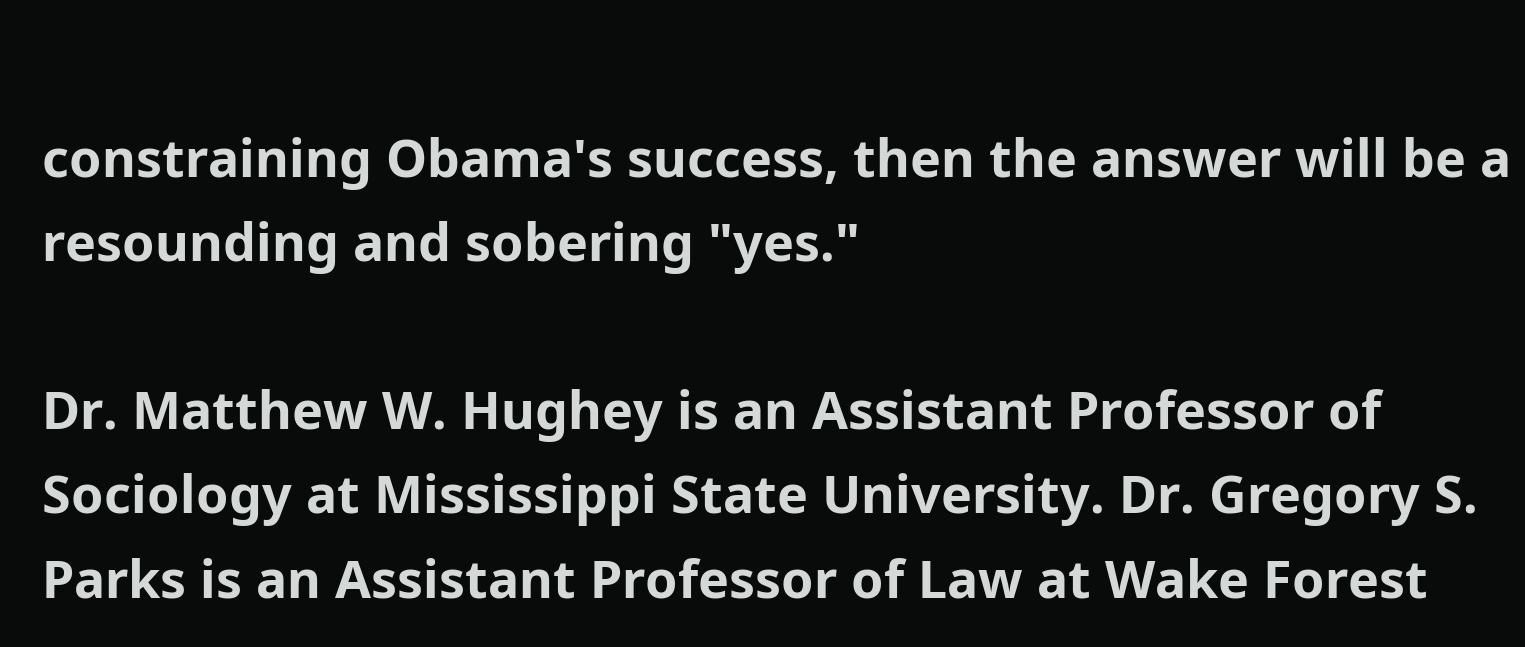constraining Obama's success, then the answer will be a resounding and sobering "yes."

Dr. Matthew W. Hughey is an Assistant Professor of Sociology at Mississippi State University. Dr. Gregory S. Parks is an Assistant Professor of Law at Wake Forest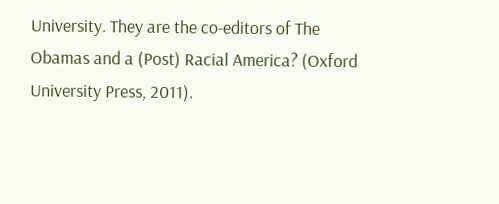University. They are the co-editors of The Obamas and a (Post) Racial America? (Oxford University Press, 2011).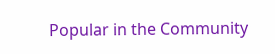Popular in the Community